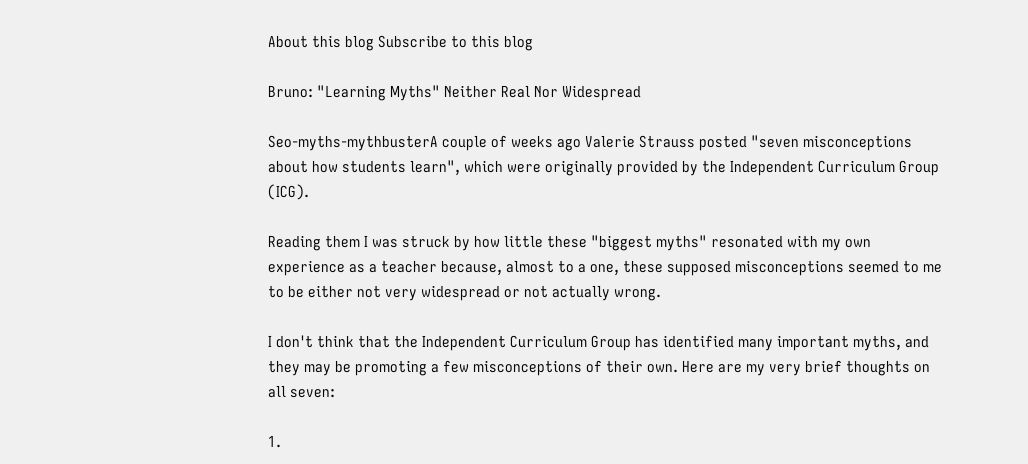About this blog Subscribe to this blog

Bruno: "Learning Myths" Neither Real Nor Widespread

Seo-myths-mythbusterA couple of weeks ago Valerie Strauss posted "seven misconceptions about how students learn", which were originally provided by the Independent Curriculum Group (ICG).

Reading them I was struck by how little these "biggest myths" resonated with my own experience as a teacher because, almost to a one, these supposed misconceptions seemed to me to be either not very widespread or not actually wrong.

I don't think that the Independent Curriculum Group has identified many important myths, and they may be promoting a few misconceptions of their own. Here are my very brief thoughts on all seven:

1.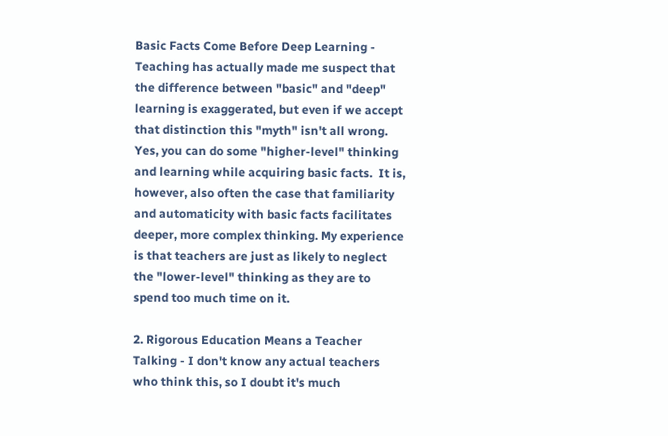Basic Facts Come Before Deep Learning - Teaching has actually made me suspect that the difference between "basic" and "deep" learning is exaggerated, but even if we accept that distinction this "myth" isn't all wrong.  Yes, you can do some "higher-level" thinking and learning while acquiring basic facts.  It is, however, also often the case that familiarity and automaticity with basic facts facilitates deeper, more complex thinking. My experience is that teachers are just as likely to neglect the "lower-level" thinking as they are to spend too much time on it.

2. Rigorous Education Means a Teacher Talking - I don't know any actual teachers who think this, so I doubt it's much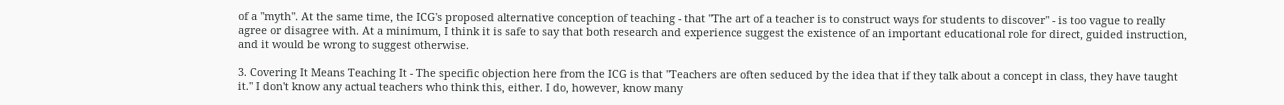of a "myth". At the same time, the ICG's proposed alternative conception of teaching - that "The art of a teacher is to construct ways for students to discover" - is too vague to really agree or disagree with. At a minimum, I think it is safe to say that both research and experience suggest the existence of an important educational role for direct, guided instruction, and it would be wrong to suggest otherwise.

3. Covering It Means Teaching It - The specific objection here from the ICG is that "Teachers are often seduced by the idea that if they talk about a concept in class, they have taught it." I don't know any actual teachers who think this, either. I do, however, know many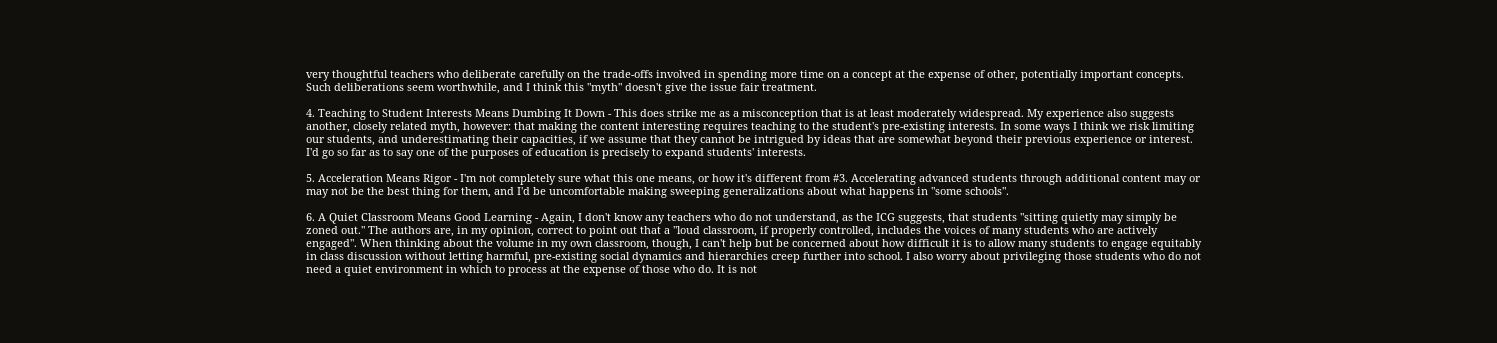very thoughtful teachers who deliberate carefully on the trade-offs involved in spending more time on a concept at the expense of other, potentially important concepts. Such deliberations seem worthwhile, and I think this "myth" doesn't give the issue fair treatment.

4. Teaching to Student Interests Means Dumbing It Down - This does strike me as a misconception that is at least moderately widespread. My experience also suggests another, closely related myth, however: that making the content interesting requires teaching to the student's pre-existing interests. In some ways I think we risk limiting our students, and underestimating their capacities, if we assume that they cannot be intrigued by ideas that are somewhat beyond their previous experience or interest. I'd go so far as to say one of the purposes of education is precisely to expand students' interests.

5. Acceleration Means Rigor - I'm not completely sure what this one means, or how it's different from #3. Accelerating advanced students through additional content may or may not be the best thing for them, and I'd be uncomfortable making sweeping generalizations about what happens in "some schools".

6. A Quiet Classroom Means Good Learning - Again, I don't know any teachers who do not understand, as the ICG suggests, that students "sitting quietly may simply be zoned out." The authors are, in my opinion, correct to point out that a "loud classroom, if properly controlled, includes the voices of many students who are actively engaged". When thinking about the volume in my own classroom, though, I can't help but be concerned about how difficult it is to allow many students to engage equitably in class discussion without letting harmful, pre-existing social dynamics and hierarchies creep further into school. I also worry about privileging those students who do not need a quiet environment in which to process at the expense of those who do. It is not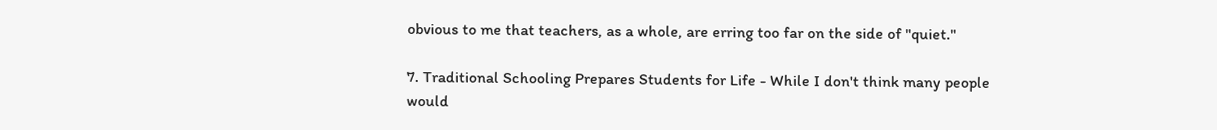obvious to me that teachers, as a whole, are erring too far on the side of "quiet."

7. Traditional Schooling Prepares Students for Life - While I don't think many people would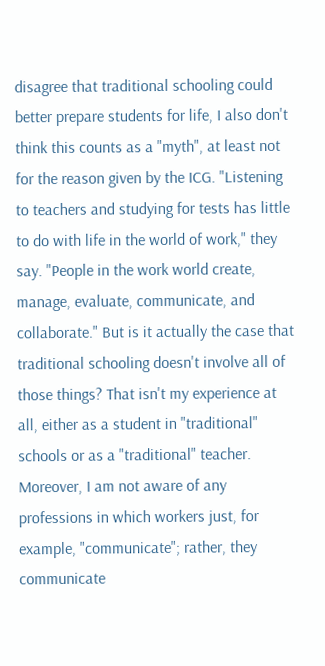disagree that traditional schooling could better prepare students for life, I also don't think this counts as a "myth", at least not for the reason given by the ICG. "Listening to teachers and studying for tests has little to do with life in the world of work," they say. "People in the work world create, manage, evaluate, communicate, and collaborate." But is it actually the case that traditional schooling doesn't involve all of those things? That isn't my experience at all, either as a student in "traditional" schools or as a "traditional" teacher. Moreover, I am not aware of any professions in which workers just, for example, "communicate"; rather, they communicate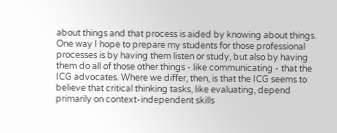about things and that process is aided by knowing about things. One way I hope to prepare my students for those professional processes is by having them listen or study, but also by having them do all of those other things - like communicating - that the ICG advocates. Where we differ, then, is that the ICG seems to believe that critical thinking tasks, like evaluating, depend primarily on context-independent skills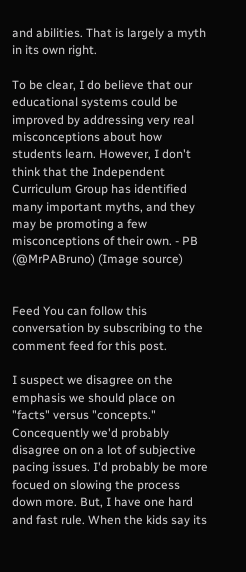and abilities. That is largely a myth in its own right.

To be clear, I do believe that our educational systems could be improved by addressing very real misconceptions about how students learn. However, I don't think that the Independent Curriculum Group has identified many important myths, and they may be promoting a few misconceptions of their own. - PB (@MrPABruno) (Image source)


Feed You can follow this conversation by subscribing to the comment feed for this post.

I suspect we disagree on the emphasis we should place on "facts" versus "concepts." Concequently we'd probably disagree on on a lot of subjective pacing issues. I'd probably be more focued on slowing the process down more. But, I have one hard and fast rule. When the kids say its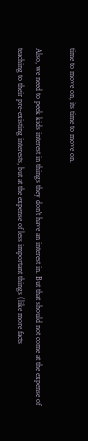time to move on, its time to move on.

Also, we need to peek kids interest in things they don't have an interest in. But that should not come at the expense of teaching to their pre-existing interests, but at the expense of less important things (like more facts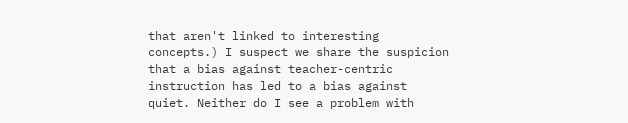that aren't linked to interesting concepts.) I suspect we share the suspicion that a bias against teacher-centric instruction has led to a bias against quiet. Neither do I see a problem with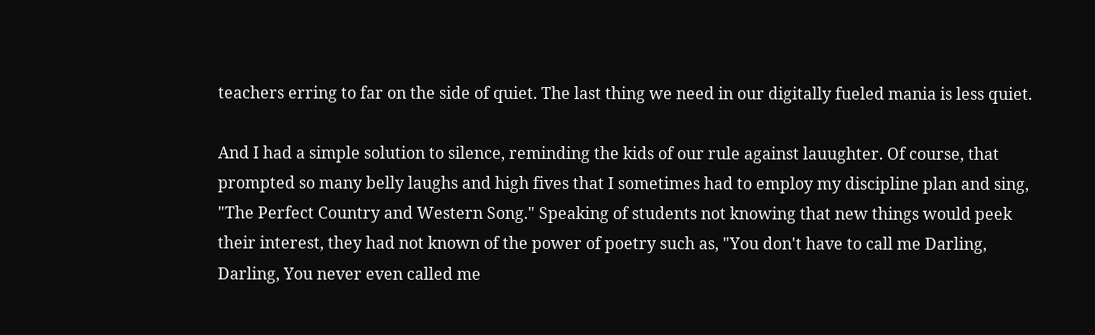teachers erring to far on the side of quiet. The last thing we need in our digitally fueled mania is less quiet.

And I had a simple solution to silence, reminding the kids of our rule against lauughter. Of course, that prompted so many belly laughs and high fives that I sometimes had to employ my discipline plan and sing, "The Perfect Country and Western Song." Speaking of students not knowing that new things would peek their interest, they had not known of the power of poetry such as, "You don't have to call me Darling, Darling, You never even called me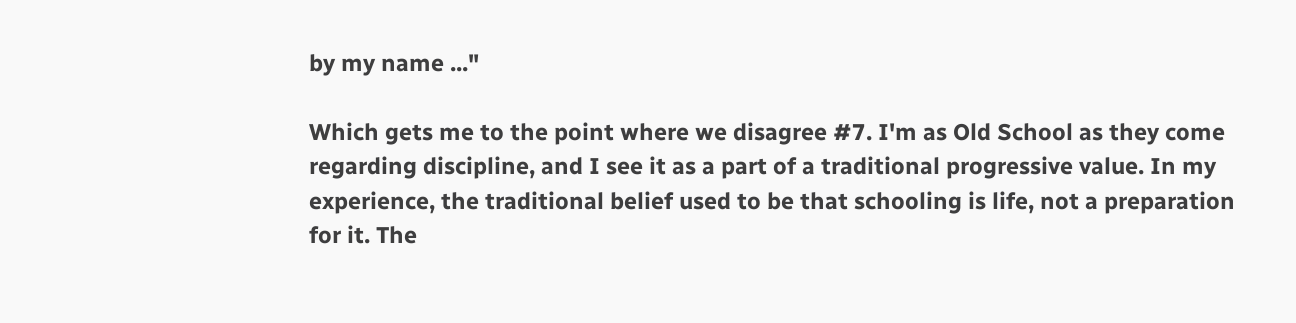by my name ..."

Which gets me to the point where we disagree #7. I'm as Old School as they come regarding discipline, and I see it as a part of a traditional progressive value. In my experience, the traditional belief used to be that schooling is life, not a preparation for it. The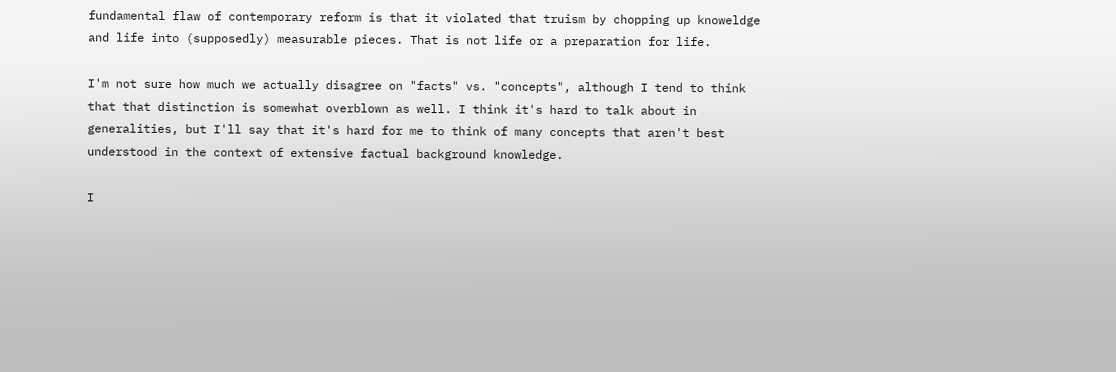fundamental flaw of contemporary reform is that it violated that truism by chopping up knoweldge and life into (supposedly) measurable pieces. That is not life or a preparation for life.

I'm not sure how much we actually disagree on "facts" vs. "concepts", although I tend to think that that distinction is somewhat overblown as well. I think it's hard to talk about in generalities, but I'll say that it's hard for me to think of many concepts that aren't best understood in the context of extensive factual background knowledge.

I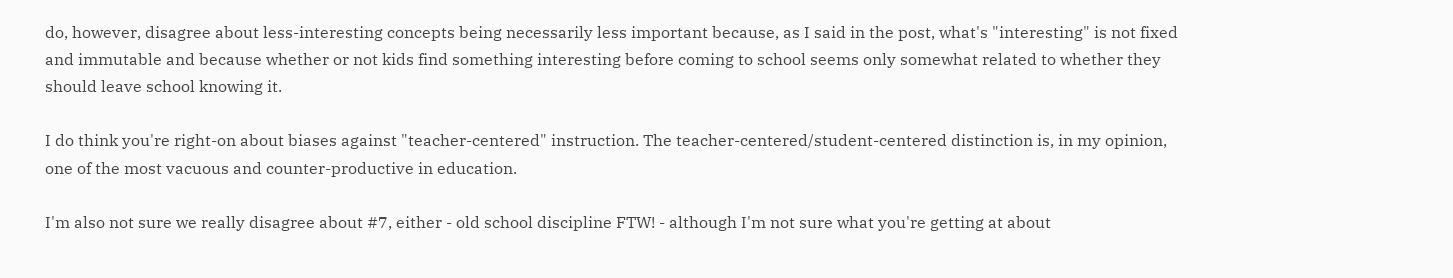do, however, disagree about less-interesting concepts being necessarily less important because, as I said in the post, what's "interesting" is not fixed and immutable and because whether or not kids find something interesting before coming to school seems only somewhat related to whether they should leave school knowing it.

I do think you're right-on about biases against "teacher-centered" instruction. The teacher-centered/student-centered distinction is, in my opinion, one of the most vacuous and counter-productive in education.

I'm also not sure we really disagree about #7, either - old school discipline FTW! - although I'm not sure what you're getting at about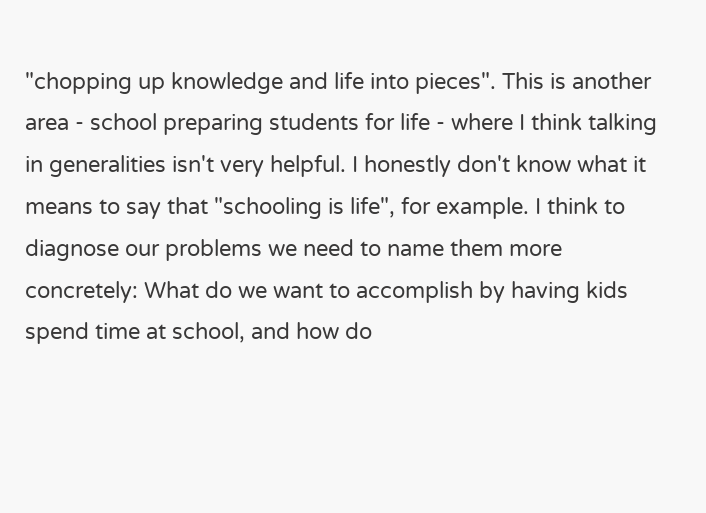"chopping up knowledge and life into pieces". This is another area - school preparing students for life - where I think talking in generalities isn't very helpful. I honestly don't know what it means to say that "schooling is life", for example. I think to diagnose our problems we need to name them more concretely: What do we want to accomplish by having kids spend time at school, and how do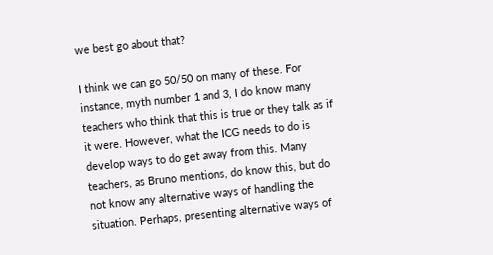we best go about that?

I think we can go 50/50 on many of these. For instance, myth number 1 and 3, I do know many teachers who think that this is true or they talk as if it were. However, what the ICG needs to do is develop ways to do get away from this. Many teachers, as Bruno mentions, do know this, but do not know any alternative ways of handling the situation. Perhaps, presenting alternative ways of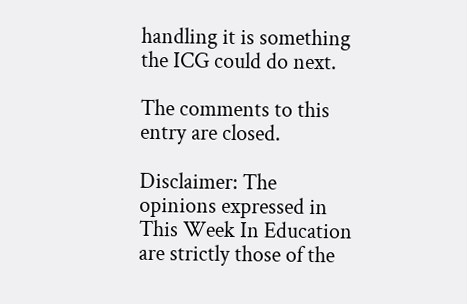handling it is something the ICG could do next.

The comments to this entry are closed.

Disclaimer: The opinions expressed in This Week In Education are strictly those of the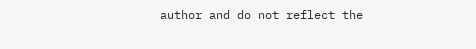author and do not reflect the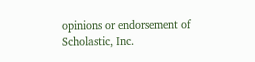opinions or endorsement of Scholastic, Inc.